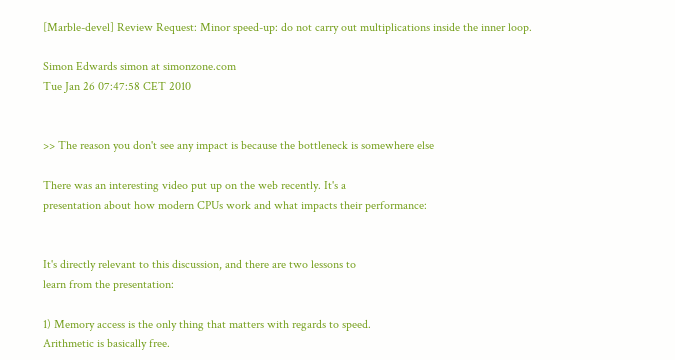[Marble-devel] Review Request: Minor speed-up: do not carry out multiplications inside the inner loop.

Simon Edwards simon at simonzone.com
Tue Jan 26 07:47:58 CET 2010


>> The reason you don't see any impact is because the bottleneck is somewhere else

There was an interesting video put up on the web recently. It's a
presentation about how modern CPUs work and what impacts their performance:


It's directly relevant to this discussion, and there are two lessons to
learn from the presentation:

1) Memory access is the only thing that matters with regards to speed.
Arithmetic is basically free.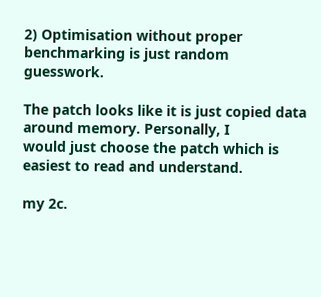2) Optimisation without proper benchmarking is just random guesswork.

The patch looks like it is just copied data around memory. Personally, I
would just choose the patch which is easiest to read and understand.

my 2c.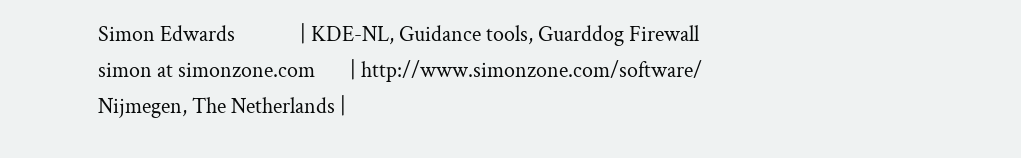Simon Edwards             | KDE-NL, Guidance tools, Guarddog Firewall
simon at simonzone.com       | http://www.simonzone.com/software/
Nijmegen, The Netherlands |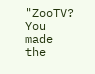"ZooTV? You made the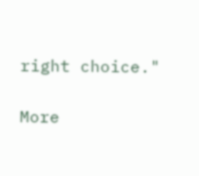right choice."

More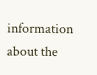information about the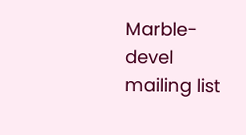Marble-devel mailing list